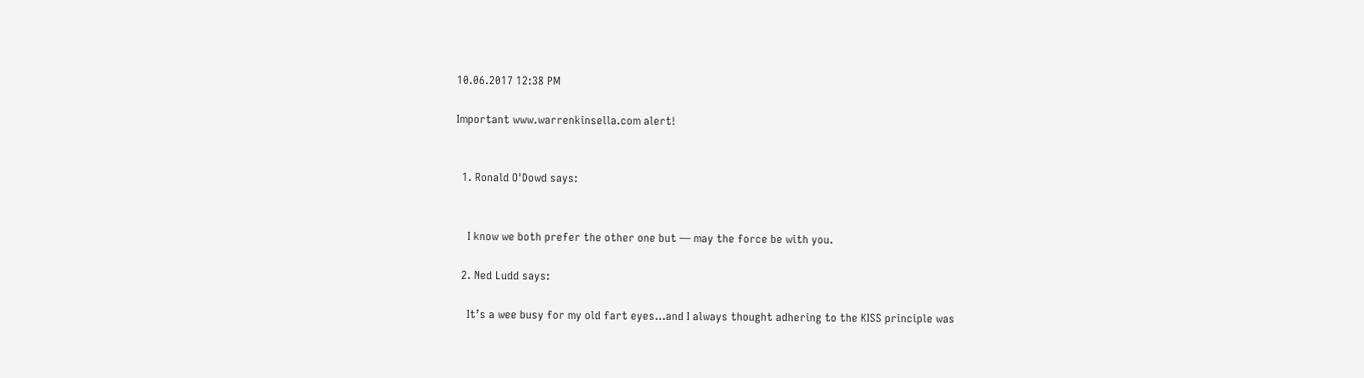10.06.2017 12:38 PM

Important www.warrenkinsella.com alert!


  1. Ronald O'Dowd says:


    I know we both prefer the other one but — may the force be with you.

  2. Ned Ludd says:

    It’s a wee busy for my old fart eyes…and I always thought adhering to the KISS principle was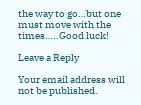the way to go…but one must move with the times…..Good luck!

Leave a Reply

Your email address will not be published.